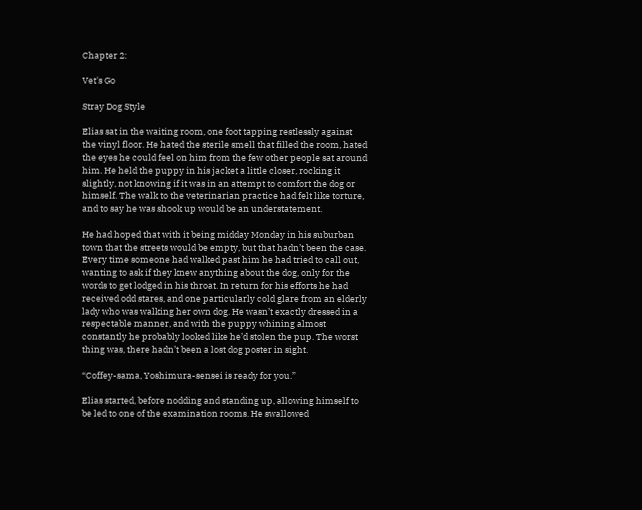Chapter 2:

Vet's Go

Stray Dog Style

Elias sat in the waiting room, one foot tapping restlessly against the vinyl floor. He hated the sterile smell that filled the room, hated the eyes he could feel on him from the few other people sat around him. He held the puppy in his jacket a little closer, rocking it slightly, not knowing if it was in an attempt to comfort the dog or himself. The walk to the veterinarian practice had felt like torture, and to say he was shook up would be an understatement.

He had hoped that with it being midday Monday in his suburban town that the streets would be empty, but that hadn’t been the case. Every time someone had walked past him he had tried to call out, wanting to ask if they knew anything about the dog, only for the words to get lodged in his throat. In return for his efforts he had received odd stares, and one particularly cold glare from an elderly lady who was walking her own dog. He wasn’t exactly dressed in a respectable manner, and with the puppy whining almost constantly he probably looked like he’d stolen the pup. The worst thing was, there hadn’t been a lost dog poster in sight.

“Coffey-sama, Yoshimura-sensei is ready for you.”

Elias started, before nodding and standing up, allowing himself to be led to one of the examination rooms. He swallowed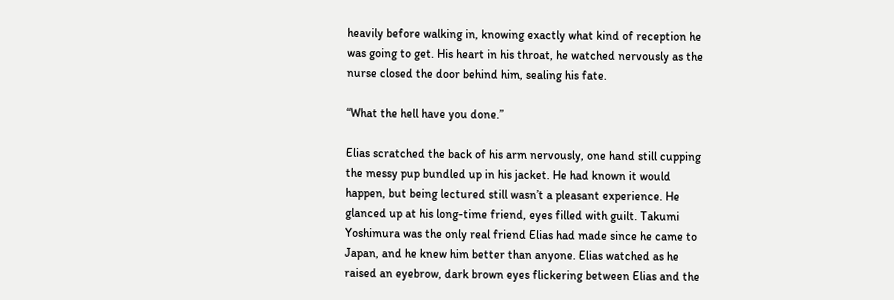heavily before walking in, knowing exactly what kind of reception he was going to get. His heart in his throat, he watched nervously as the nurse closed the door behind him, sealing his fate.

“What the hell have you done.”

Elias scratched the back of his arm nervously, one hand still cupping the messy pup bundled up in his jacket. He had known it would happen, but being lectured still wasn’t a pleasant experience. He glanced up at his long-time friend, eyes filled with guilt. Takumi Yoshimura was the only real friend Elias had made since he came to Japan, and he knew him better than anyone. Elias watched as he raised an eyebrow, dark brown eyes flickering between Elias and the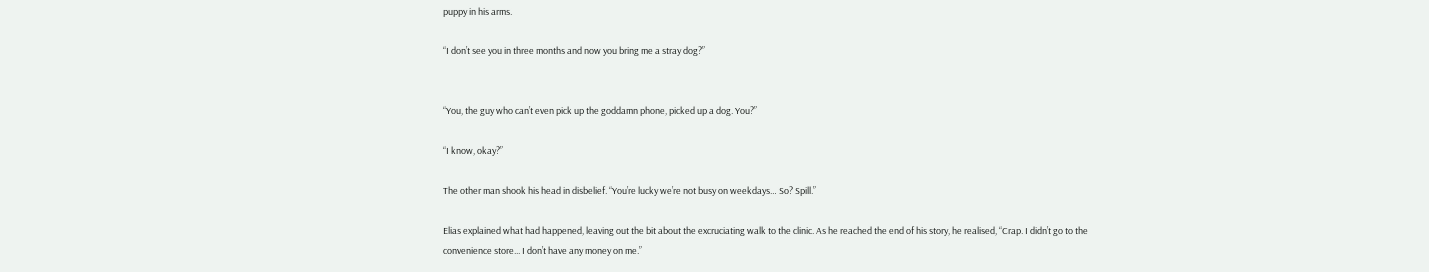puppy in his arms.

“I don’t see you in three months and now you bring me a stray dog?”


“You, the guy who can’t even pick up the goddamn phone, picked up a dog. You?”

“I know, okay?”

The other man shook his head in disbelief. “You’re lucky we’re not busy on weekdays… So? Spill.”

Elias explained what had happened, leaving out the bit about the excruciating walk to the clinic. As he reached the end of his story, he realised, “Crap. I didn’t go to the convenience store... I don’t have any money on me.”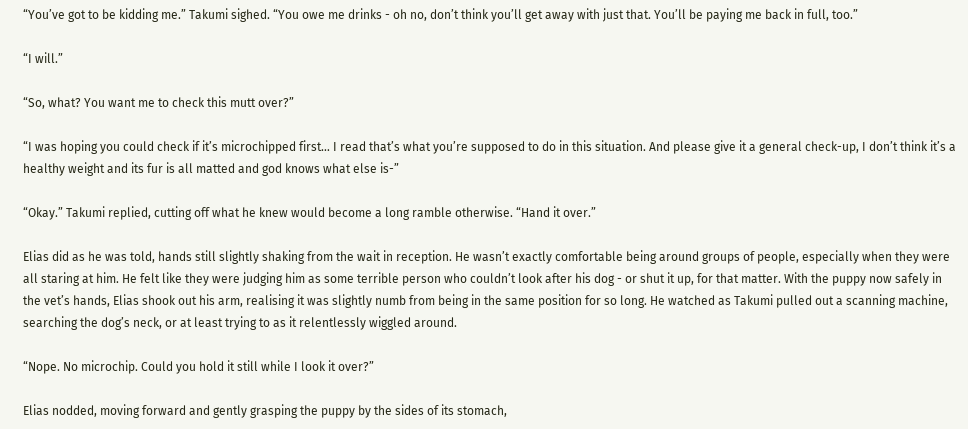“You’ve got to be kidding me.” Takumi sighed. “You owe me drinks - oh no, don’t think you’ll get away with just that. You’ll be paying me back in full, too.”

“I will.”

“So, what? You want me to check this mutt over?”

“I was hoping you could check if it’s microchipped first… I read that’s what you’re supposed to do in this situation. And please give it a general check-up, I don’t think it’s a healthy weight and its fur is all matted and god knows what else is-”

“Okay.” Takumi replied, cutting off what he knew would become a long ramble otherwise. “Hand it over.”

Elias did as he was told, hands still slightly shaking from the wait in reception. He wasn’t exactly comfortable being around groups of people, especially when they were all staring at him. He felt like they were judging him as some terrible person who couldn’t look after his dog - or shut it up, for that matter. With the puppy now safely in the vet’s hands, Elias shook out his arm, realising it was slightly numb from being in the same position for so long. He watched as Takumi pulled out a scanning machine, searching the dog’s neck, or at least trying to as it relentlessly wiggled around.

“Nope. No microchip. Could you hold it still while I look it over?”

Elias nodded, moving forward and gently grasping the puppy by the sides of its stomach,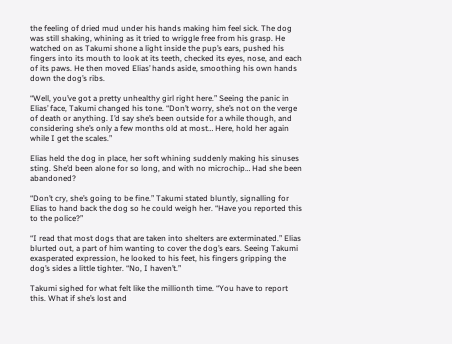the feeling of dried mud under his hands making him feel sick. The dog was still shaking, whining as it tried to wriggle free from his grasp. He watched on as Takumi shone a light inside the pup’s ears, pushed his fingers into its mouth to look at its teeth, checked its eyes, nose, and each of its paws. He then moved Elias’ hands aside, smoothing his own hands down the dog’s ribs.

“Well, you’ve got a pretty unhealthy girl right here.” Seeing the panic in Elias’ face, Takumi changed his tone. “Don’t worry, she’s not on the verge of death or anything. I’d say she’s been outside for a while though, and considering she’s only a few months old at most… Here, hold her again while I get the scales.”

Elias held the dog in place, her soft whining suddenly making his sinuses sting. She’d been alone for so long, and with no microchip… Had she been abandoned?

“Don’t cry, she’s going to be fine.” Takumi stated bluntly, signalling for Elias to hand back the dog so he could weigh her. “Have you reported this to the police?”

“I read that most dogs that are taken into shelters are exterminated.” Elias blurted out, a part of him wanting to cover the dog’s ears. Seeing Takumi exasperated expression, he looked to his feet, his fingers gripping the dog’s sides a little tighter. “No, I haven’t.”

Takumi sighed for what felt like the millionth time. “You have to report this. What if she’s lost and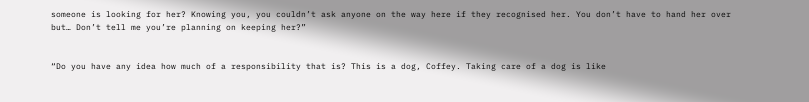someone is looking for her? Knowing you, you couldn’t ask anyone on the way here if they recognised her. You don’t have to hand her over but… Don’t tell me you’re planning on keeping her?”


“Do you have any idea how much of a responsibility that is? This is a dog, Coffey. Taking care of a dog is like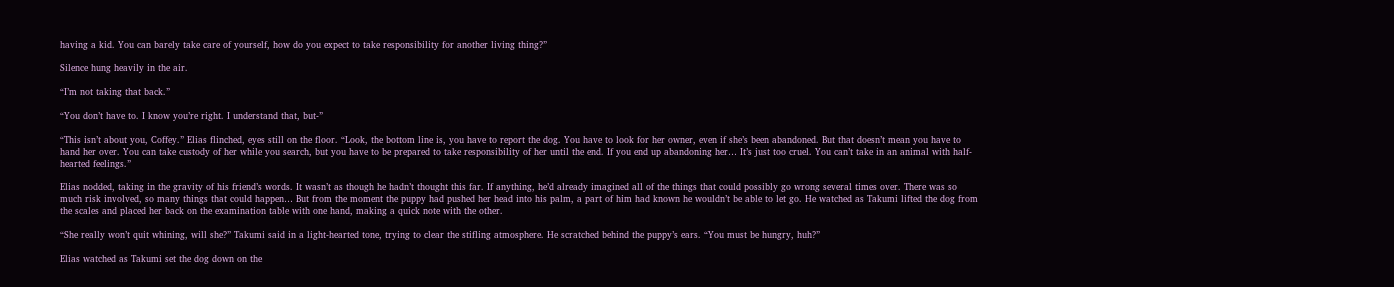having a kid. You can barely take care of yourself, how do you expect to take responsibility for another living thing?”

Silence hung heavily in the air.

“I’m not taking that back.”

“You don’t have to. I know you’re right. I understand that, but-”

“This isn’t about you, Coffey.” Elias flinched, eyes still on the floor. “Look, the bottom line is, you have to report the dog. You have to look for her owner, even if she’s been abandoned. But that doesn’t mean you have to hand her over. You can take custody of her while you search, but you have to be prepared to take responsibility of her until the end. If you end up abandoning her… It’s just too cruel. You can’t take in an animal with half-hearted feelings.”

Elias nodded, taking in the gravity of his friend’s words. It wasn’t as though he hadn’t thought this far. If anything, he’d already imagined all of the things that could possibly go wrong several times over. There was so much risk involved, so many things that could happen… But from the moment the puppy had pushed her head into his palm, a part of him had known he wouldn’t be able to let go. He watched as Takumi lifted the dog from the scales and placed her back on the examination table with one hand, making a quick note with the other.

“She really won’t quit whining, will she?” Takumi said in a light-hearted tone, trying to clear the stifling atmosphere. He scratched behind the puppy’s ears. “You must be hungry, huh?”

Elias watched as Takumi set the dog down on the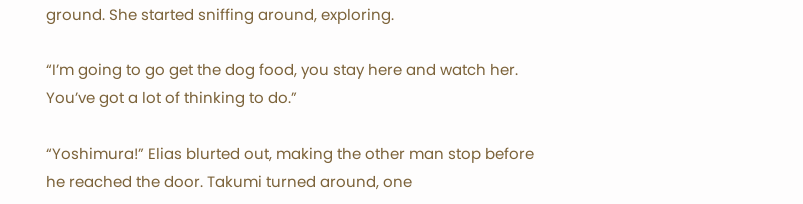ground. She started sniffing around, exploring.

“I’m going to go get the dog food, you stay here and watch her. You’ve got a lot of thinking to do.”

“Yoshimura!” Elias blurted out, making the other man stop before he reached the door. Takumi turned around, one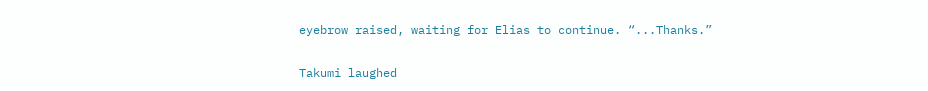eyebrow raised, waiting for Elias to continue. “...Thanks.”

Takumi laughed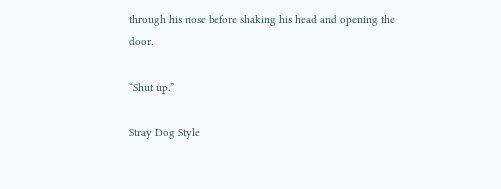through his nose before shaking his head and opening the door.

“Shut up.”

Stray Dog Style